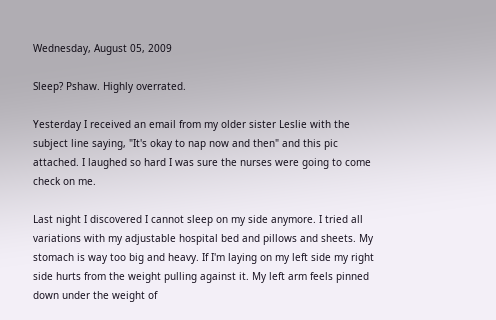Wednesday, August 05, 2009

Sleep? Pshaw. Highly overrated.

Yesterday I received an email from my older sister Leslie with the subject line saying, "It's okay to nap now and then" and this pic attached. I laughed so hard I was sure the nurses were going to come check on me.

Last night I discovered I cannot sleep on my side anymore. I tried all variations with my adjustable hospital bed and pillows and sheets. My stomach is way too big and heavy. If I'm laying on my left side my right side hurts from the weight pulling against it. My left arm feels pinned down under the weight of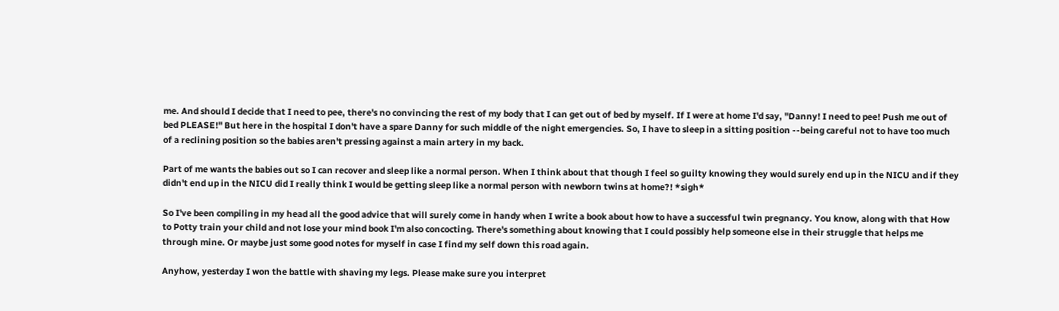me. And should I decide that I need to pee, there's no convincing the rest of my body that I can get out of bed by myself. If I were at home I'd say, "Danny! I need to pee! Push me out of bed PLEASE!" But here in the hospital I don't have a spare Danny for such middle of the night emergencies. So, I have to sleep in a sitting position --being careful not to have too much of a reclining position so the babies aren't pressing against a main artery in my back.

Part of me wants the babies out so I can recover and sleep like a normal person. When I think about that though I feel so guilty knowing they would surely end up in the NICU and if they didn't end up in the NICU did I really think I would be getting sleep like a normal person with newborn twins at home?! *sigh*

So I've been compiling in my head all the good advice that will surely come in handy when I write a book about how to have a successful twin pregnancy. You know, along with that How to Potty train your child and not lose your mind book I'm also concocting. There's something about knowing that I could possibly help someone else in their struggle that helps me through mine. Or maybe just some good notes for myself in case I find my self down this road again.

Anyhow, yesterday I won the battle with shaving my legs. Please make sure you interpret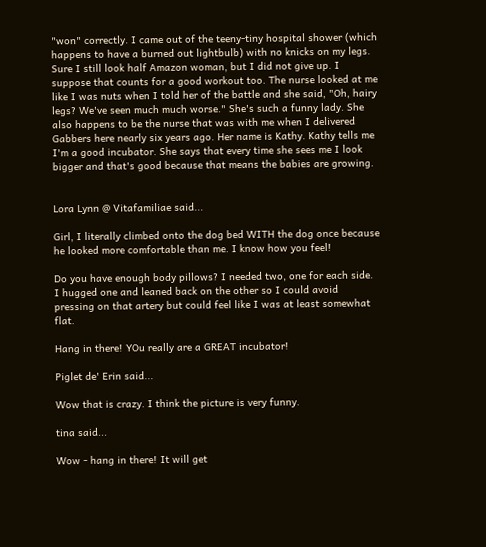"won" correctly. I came out of the teeny-tiny hospital shower (which happens to have a burned out lightbulb) with no knicks on my legs. Sure I still look half Amazon woman, but I did not give up. I suppose that counts for a good workout too. The nurse looked at me like I was nuts when I told her of the battle and she said, "Oh, hairy legs? We've seen much much worse." She's such a funny lady. She also happens to be the nurse that was with me when I delivered Gabbers here nearly six years ago. Her name is Kathy. Kathy tells me I'm a good incubator. She says that every time she sees me I look bigger and that's good because that means the babies are growing.


Lora Lynn @ Vitafamiliae said...

Girl, I literally climbed onto the dog bed WITH the dog once because he looked more comfortable than me. I know how you feel!

Do you have enough body pillows? I needed two, one for each side. I hugged one and leaned back on the other so I could avoid pressing on that artery but could feel like I was at least somewhat flat.

Hang in there! YOu really are a GREAT incubator!

Piglet de' Erin said...

Wow that is crazy. I think the picture is very funny.

tina said...

Wow - hang in there! It will get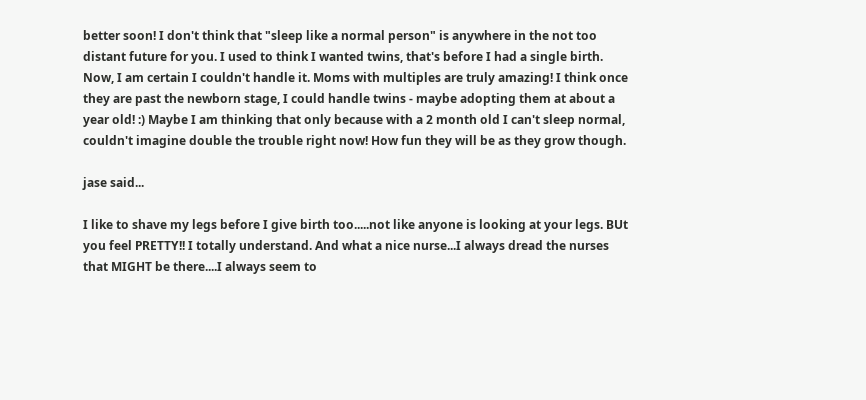better soon! I don't think that "sleep like a normal person" is anywhere in the not too distant future for you. I used to think I wanted twins, that's before I had a single birth. Now, I am certain I couldn't handle it. Moms with multiples are truly amazing! I think once they are past the newborn stage, I could handle twins - maybe adopting them at about a year old! :) Maybe I am thinking that only because with a 2 month old I can't sleep normal, couldn't imagine double the trouble right now! How fun they will be as they grow though.

jase said...

I like to shave my legs before I give birth too.....not like anyone is looking at your legs. BUt you feel PRETTY!! I totally understand. And what a nice nurse...I always dread the nurses that MIGHT be there....I always seem to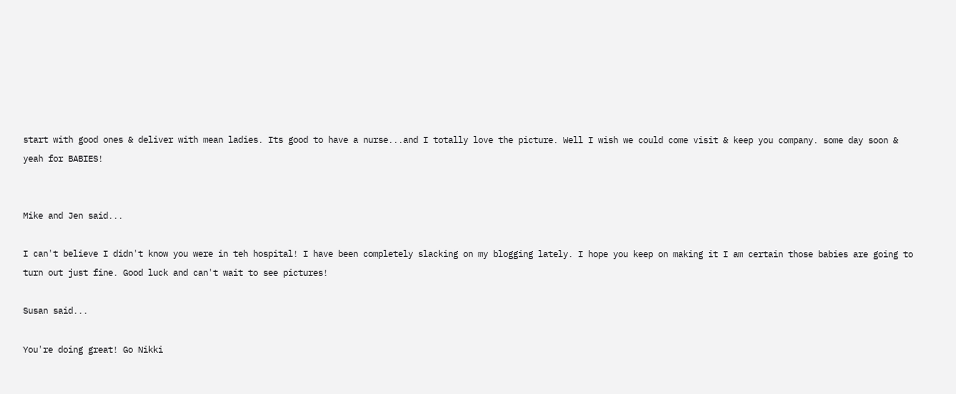start with good ones & deliver with mean ladies. Its good to have a nurse...and I totally love the picture. Well I wish we could come visit & keep you company. some day soon & yeah for BABIES!


Mike and Jen said...

I can't believe I didn't know you were in teh hospital! I have been completely slacking on my blogging lately. I hope you keep on making it I am certain those babies are going to turn out just fine. Good luck and can't wait to see pictures!

Susan said...

You're doing great! Go Nikki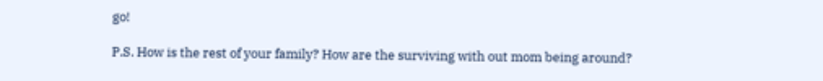go!

P.S. How is the rest of your family? How are the surviving with out mom being around?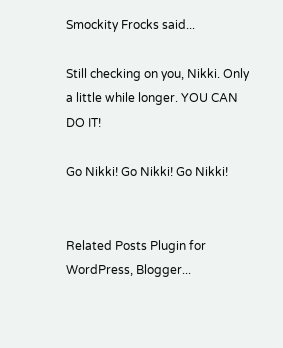Smockity Frocks said...

Still checking on you, Nikki. Only a little while longer. YOU CAN DO IT!

Go Nikki! Go Nikki! Go Nikki!


Related Posts Plugin for WordPress, Blogger...